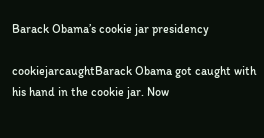Barack Obama’s cookie jar presidency

cookiejarcaughtBarack Obama got caught with his hand in the cookie jar. Now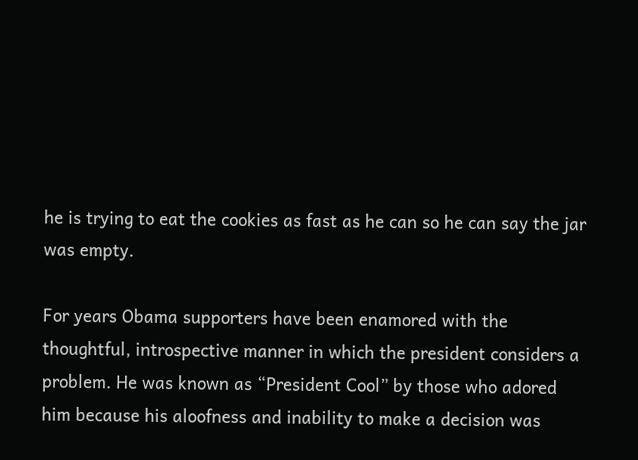he is trying to eat the cookies as fast as he can so he can say the jar was empty.

For years Obama supporters have been enamored with the thoughtful, introspective manner in which the president considers a problem. He was known as “President Cool” by those who adored him because his aloofness and inability to make a decision was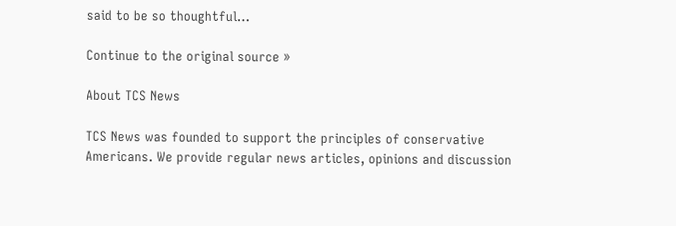said to be so thoughtful…

Continue to the original source »

About TCS News

TCS News was founded to support the principles of conservative Americans. We provide regular news articles, opinions and discussion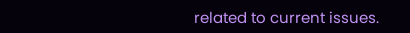related to current issues.